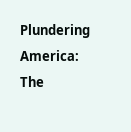Plundering America: The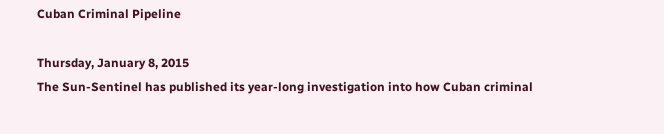Cuban Criminal Pipeline

Thursday, January 8, 2015
The Sun-Sentinel has published its year-long investigation into how Cuban criminal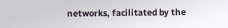networks, facilitated by the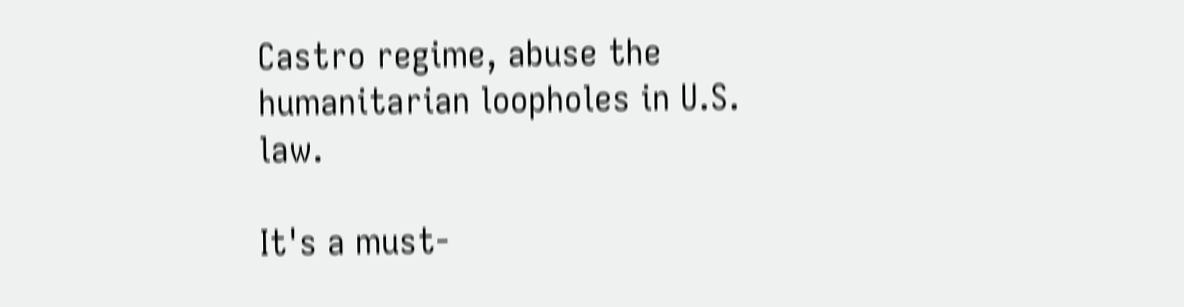Castro regime, abuse the humanitarian loopholes in U.S. law.

It's a must-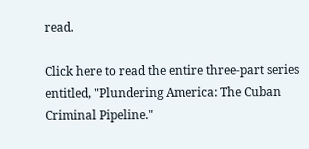read.

Click here to read the entire three-part series entitled, "Plundering America: The Cuban Criminal Pipeline."